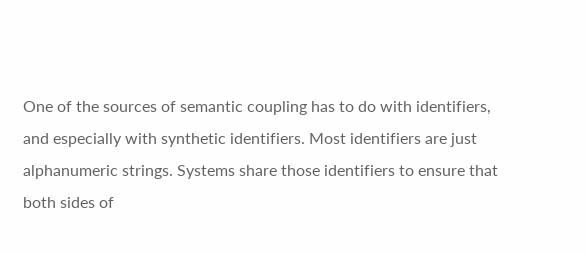One of the sources of semantic coupling has to do with identifiers, and especially with synthetic identifiers. Most identifiers are just alphanumeric strings. Systems share those identifiers to ensure that both sides of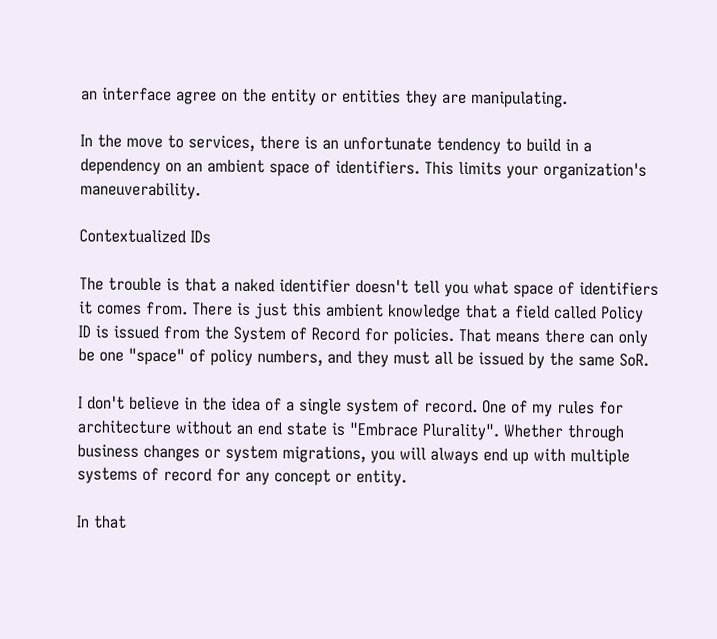an interface agree on the entity or entities they are manipulating.

In the move to services, there is an unfortunate tendency to build in a dependency on an ambient space of identifiers. This limits your organization's maneuverability.

Contextualized IDs

The trouble is that a naked identifier doesn't tell you what space of identifiers it comes from. There is just this ambient knowledge that a field called Policy ID is issued from the System of Record for policies. That means there can only be one "space" of policy numbers, and they must all be issued by the same SoR.

I don't believe in the idea of a single system of record. One of my rules for architecture without an end state is "Embrace Plurality". Whether through business changes or system migrations, you will always end up with multiple systems of record for any concept or entity.

In that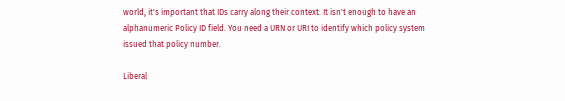world, it's important that IDs carry along their context. It isn't enough to have an alphanumeric Policy ID field. You need a URN or URI to identify which policy system issued that policy number.

Liberal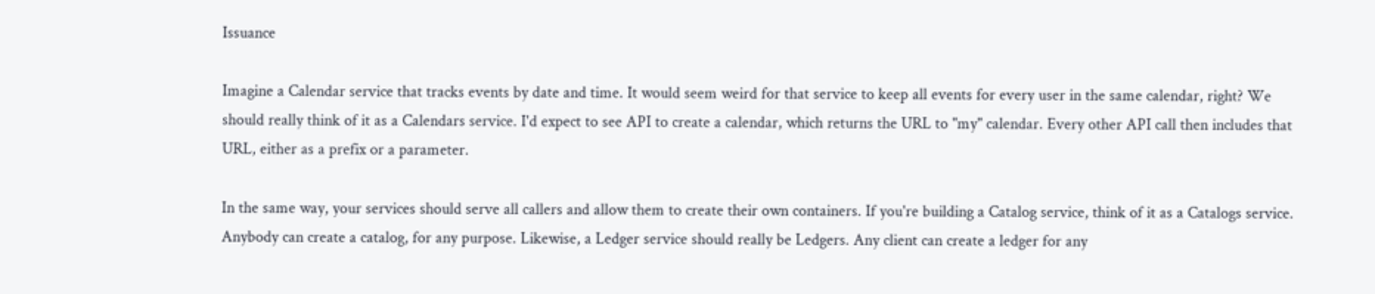Issuance

Imagine a Calendar service that tracks events by date and time. It would seem weird for that service to keep all events for every user in the same calendar, right? We should really think of it as a Calendars service. I'd expect to see API to create a calendar, which returns the URL to "my" calendar. Every other API call then includes that URL, either as a prefix or a parameter.

In the same way, your services should serve all callers and allow them to create their own containers. If you're building a Catalog service, think of it as a Catalogs service. Anybody can create a catalog, for any purpose. Likewise, a Ledger service should really be Ledgers. Any client can create a ledger for any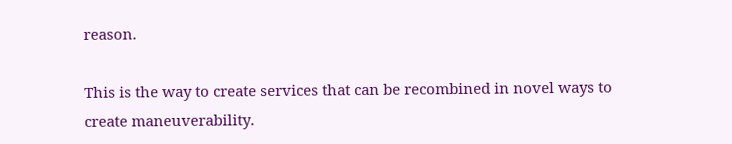reason.

This is the way to create services that can be recombined in novel ways to create maneuverability.